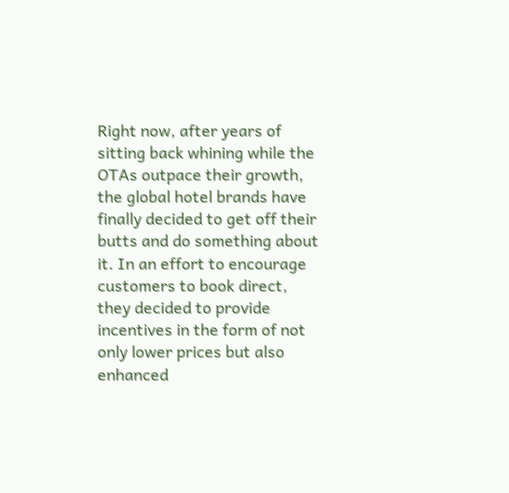Right now, after years of sitting back whining while the OTAs outpace their growth, the global hotel brands have finally decided to get off their butts and do something about it. In an effort to encourage customers to book direct, they decided to provide incentives in the form of not only lower prices but also enhanced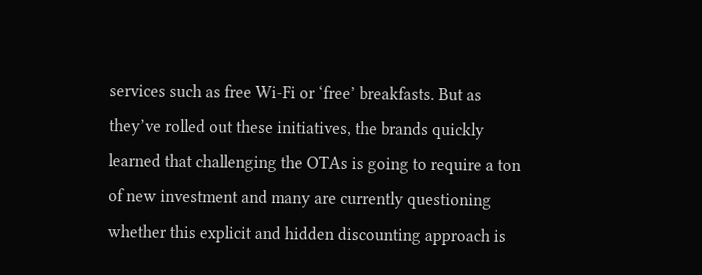services such as free Wi-Fi or ‘free’ breakfasts. But as they’ve rolled out these initiatives, the brands quickly learned that challenging the OTAs is going to require a ton of new investment and many are currently questioning whether this explicit and hidden discounting approach is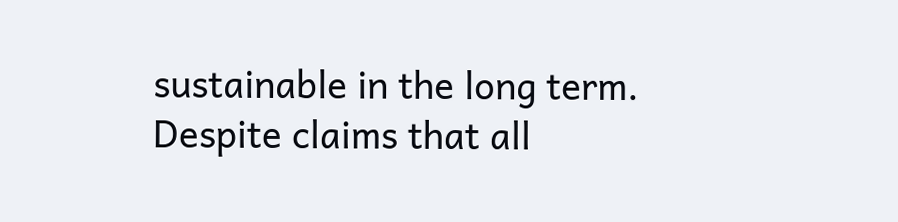sustainable in the long term. Despite claims that all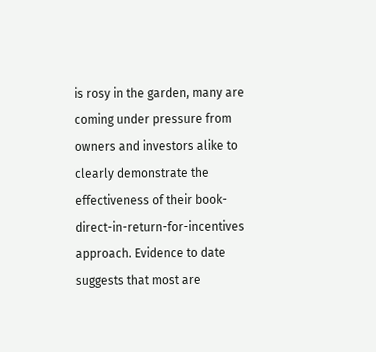is rosy in the garden, many are coming under pressure from owners and investors alike to clearly demonstrate the effectiveness of their book-direct-in-return-for-incentives approach. Evidence to date suggests that most are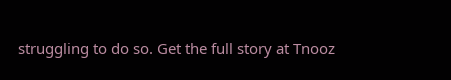struggling to do so. Get the full story at Tnooz